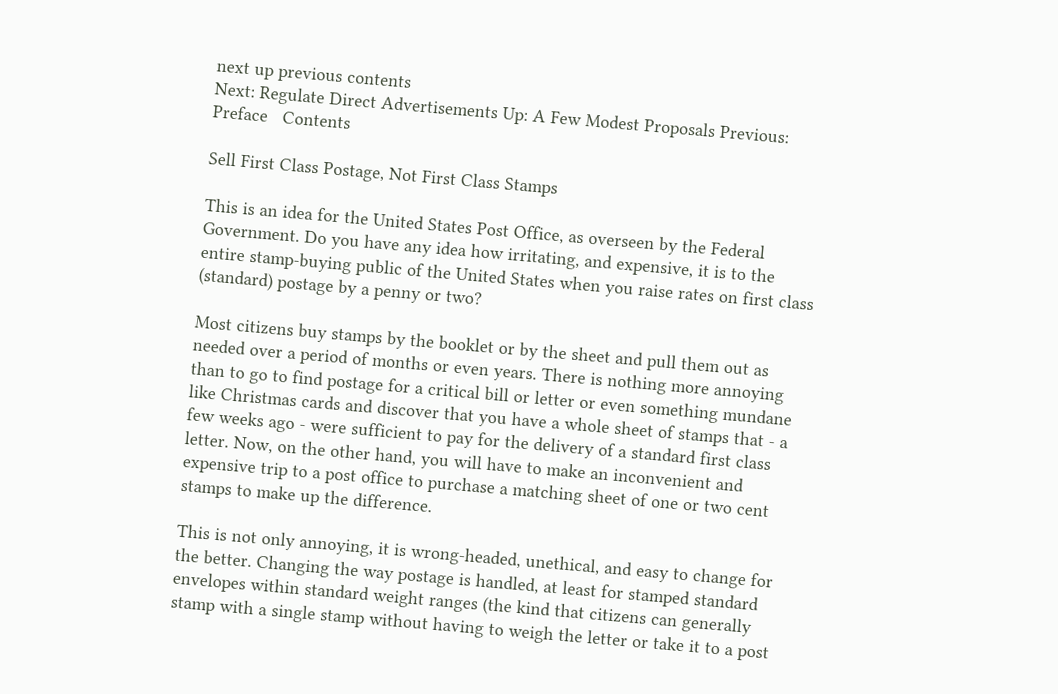next up previous contents
Next: Regulate Direct Advertisements Up: A Few Modest Proposals Previous: Preface   Contents

Sell First Class Postage, Not First Class Stamps

This is an idea for the United States Post Office, as overseen by the Federal Government. Do you have any idea how irritating, and expensive, it is to the entire stamp-buying public of the United States when you raise rates on first class (standard) postage by a penny or two?

Most citizens buy stamps by the booklet or by the sheet and pull them out as needed over a period of months or even years. There is nothing more annoying than to go to find postage for a critical bill or letter or even something mundane like Christmas cards and discover that you have a whole sheet of stamps that - a few weeks ago - were sufficient to pay for the delivery of a standard first class letter. Now, on the other hand, you will have to make an inconvenient and expensive trip to a post office to purchase a matching sheet of one or two cent stamps to make up the difference.

This is not only annoying, it is wrong-headed, unethical, and easy to change for the better. Changing the way postage is handled, at least for stamped standard envelopes within standard weight ranges (the kind that citizens can generally stamp with a single stamp without having to weigh the letter or take it to a post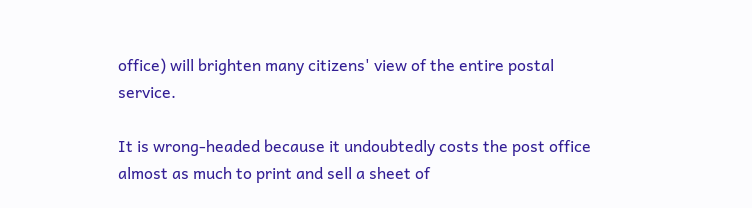office) will brighten many citizens' view of the entire postal service.

It is wrong-headed because it undoubtedly costs the post office almost as much to print and sell a sheet of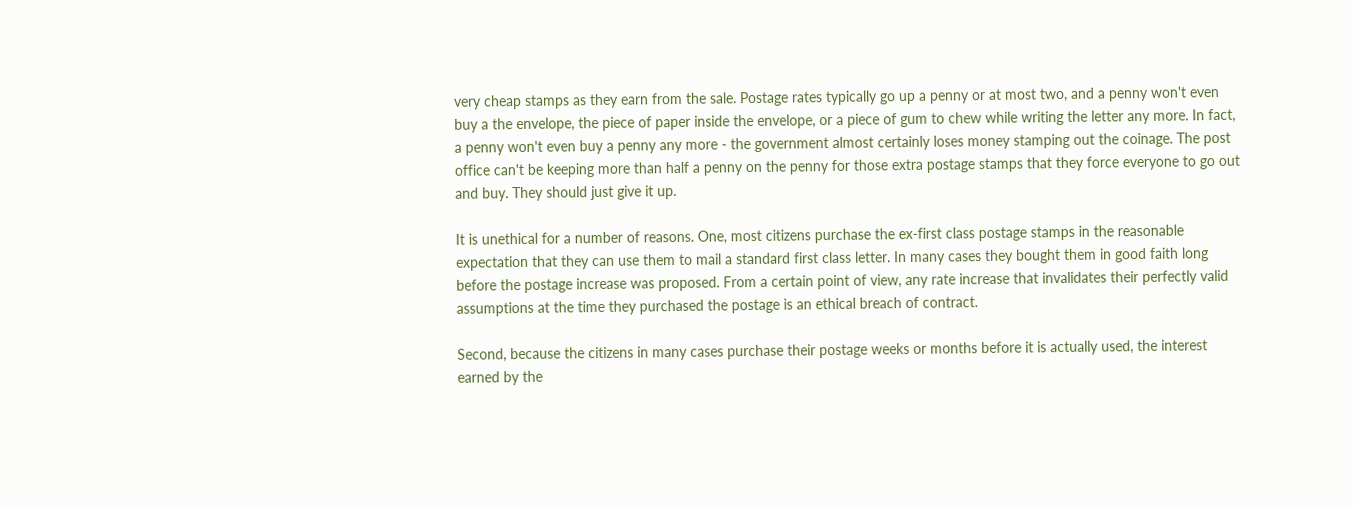very cheap stamps as they earn from the sale. Postage rates typically go up a penny or at most two, and a penny won't even buy a the envelope, the piece of paper inside the envelope, or a piece of gum to chew while writing the letter any more. In fact, a penny won't even buy a penny any more - the government almost certainly loses money stamping out the coinage. The post office can't be keeping more than half a penny on the penny for those extra postage stamps that they force everyone to go out and buy. They should just give it up.

It is unethical for a number of reasons. One, most citizens purchase the ex-first class postage stamps in the reasonable expectation that they can use them to mail a standard first class letter. In many cases they bought them in good faith long before the postage increase was proposed. From a certain point of view, any rate increase that invalidates their perfectly valid assumptions at the time they purchased the postage is an ethical breach of contract.

Second, because the citizens in many cases purchase their postage weeks or months before it is actually used, the interest earned by the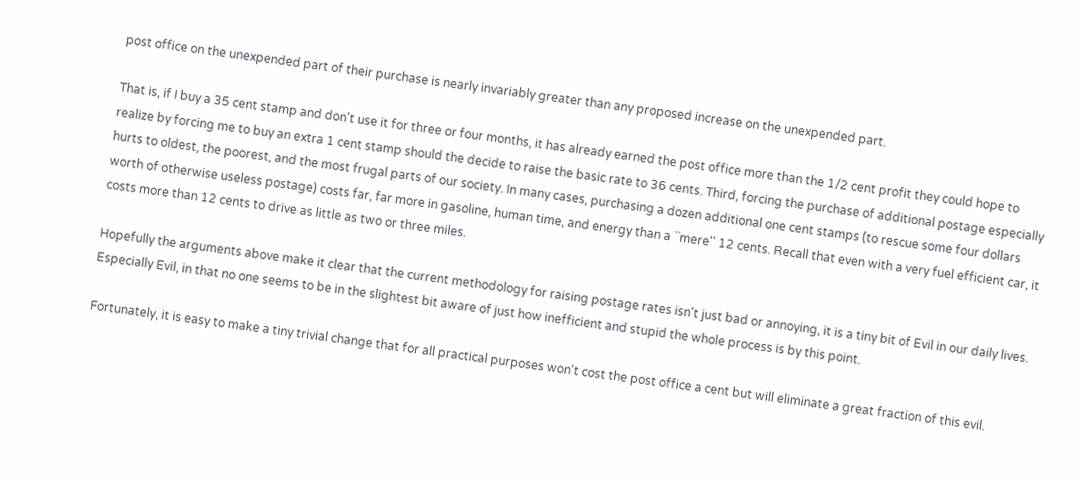post office on the unexpended part of their purchase is nearly invariably greater than any proposed increase on the unexpended part.

That is, if I buy a 35 cent stamp and don't use it for three or four months, it has already earned the post office more than the 1/2 cent profit they could hope to realize by forcing me to buy an extra 1 cent stamp should the decide to raise the basic rate to 36 cents. Third, forcing the purchase of additional postage especially hurts to oldest, the poorest, and the most frugal parts of our society. In many cases, purchasing a dozen additional one cent stamps (to rescue some four dollars worth of otherwise useless postage) costs far, far more in gasoline, human time, and energy than a ``mere'' 12 cents. Recall that even with a very fuel efficient car, it costs more than 12 cents to drive as little as two or three miles.

Hopefully the arguments above make it clear that the current methodology for raising postage rates isn't just bad or annoying, it is a tiny bit of Evil in our daily lives. Especially Evil, in that no one seems to be in the slightest bit aware of just how inefficient and stupid the whole process is by this point.

Fortunately, it is easy to make a tiny trivial change that for all practical purposes won't cost the post office a cent but will eliminate a great fraction of this evil.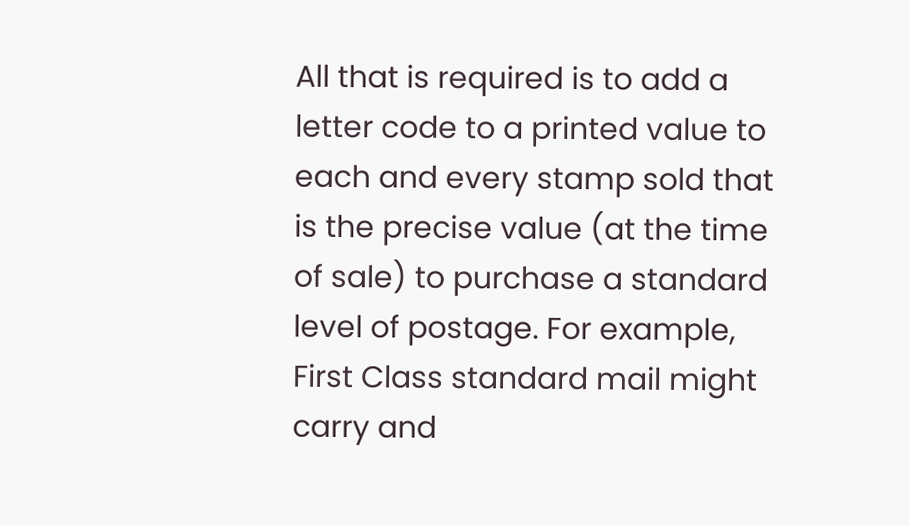All that is required is to add a letter code to a printed value to each and every stamp sold that is the precise value (at the time of sale) to purchase a standard level of postage. For example, First Class standard mail might carry and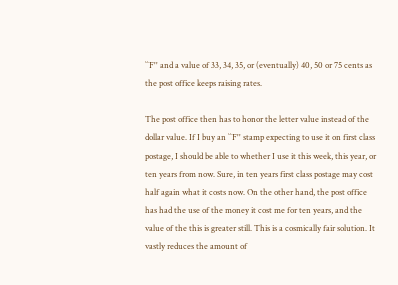``F'' and a value of 33, 34, 35, or (eventually) 40, 50 or 75 cents as the post office keeps raising rates.

The post office then has to honor the letter value instead of the dollar value. If I buy an ``F'' stamp expecting to use it on first class postage, I should be able to whether I use it this week, this year, or ten years from now. Sure, in ten years first class postage may cost half again what it costs now. On the other hand, the post office has had the use of the money it cost me for ten years, and the value of the this is greater still. This is a cosmically fair solution. It vastly reduces the amount of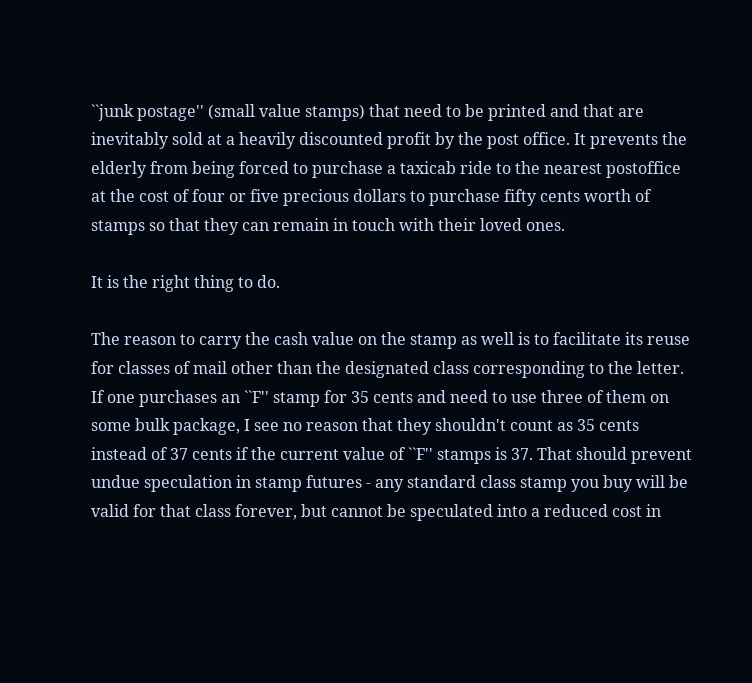``junk postage'' (small value stamps) that need to be printed and that are inevitably sold at a heavily discounted profit by the post office. It prevents the elderly from being forced to purchase a taxicab ride to the nearest postoffice at the cost of four or five precious dollars to purchase fifty cents worth of stamps so that they can remain in touch with their loved ones.

It is the right thing to do.

The reason to carry the cash value on the stamp as well is to facilitate its reuse for classes of mail other than the designated class corresponding to the letter. If one purchases an ``F'' stamp for 35 cents and need to use three of them on some bulk package, I see no reason that they shouldn't count as 35 cents instead of 37 cents if the current value of ``F'' stamps is 37. That should prevent undue speculation in stamp futures - any standard class stamp you buy will be valid for that class forever, but cannot be speculated into a reduced cost in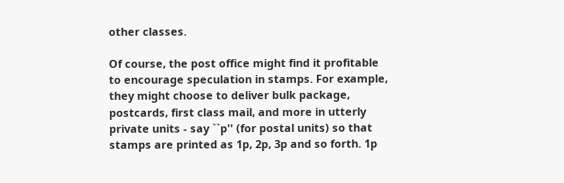other classes.

Of course, the post office might find it profitable to encourage speculation in stamps. For example, they might choose to deliver bulk package, postcards, first class mail, and more in utterly private units - say ``p'' (for postal units) so that stamps are printed as 1p, 2p, 3p and so forth. 1p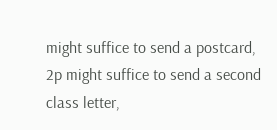might suffice to send a postcard, 2p might suffice to send a second class letter,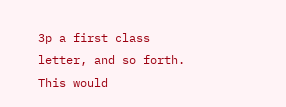3p a first class letter, and so forth. This would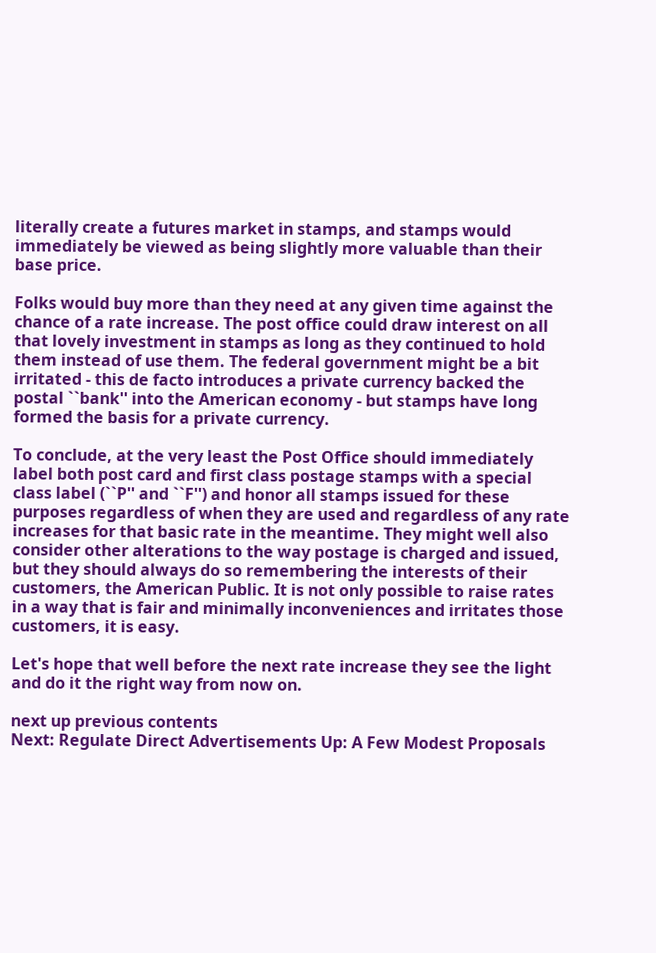literally create a futures market in stamps, and stamps would immediately be viewed as being slightly more valuable than their base price.

Folks would buy more than they need at any given time against the chance of a rate increase. The post office could draw interest on all that lovely investment in stamps as long as they continued to hold them instead of use them. The federal government might be a bit irritated - this de facto introduces a private currency backed the postal ``bank'' into the American economy - but stamps have long formed the basis for a private currency.

To conclude, at the very least the Post Office should immediately label both post card and first class postage stamps with a special class label (``P'' and ``F'') and honor all stamps issued for these purposes regardless of when they are used and regardless of any rate increases for that basic rate in the meantime. They might well also consider other alterations to the way postage is charged and issued, but they should always do so remembering the interests of their customers, the American Public. It is not only possible to raise rates in a way that is fair and minimally inconveniences and irritates those customers, it is easy.

Let's hope that well before the next rate increase they see the light and do it the right way from now on.

next up previous contents
Next: Regulate Direct Advertisements Up: A Few Modest Proposals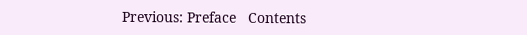Previous: Preface   Contents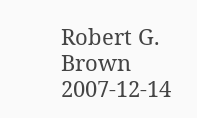Robert G. Brown 2007-12-14